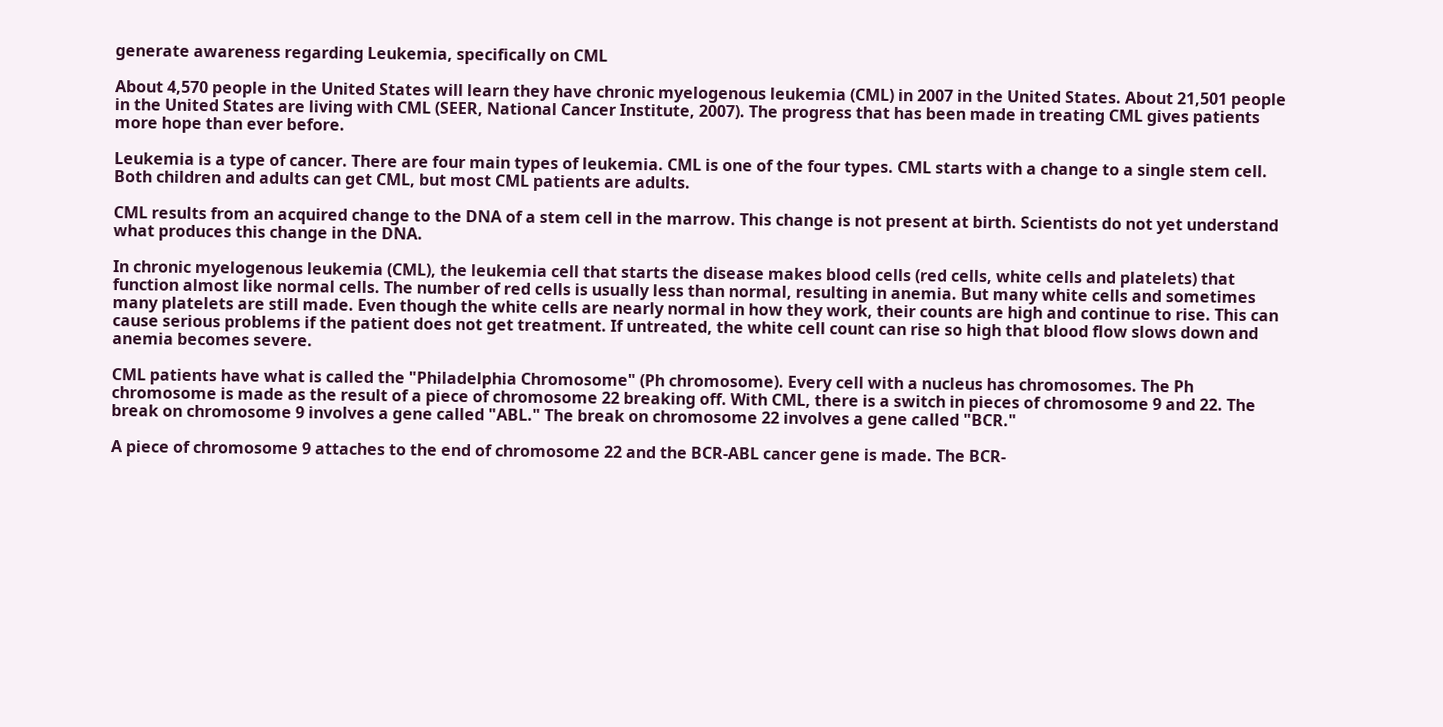generate awareness regarding Leukemia, specifically on CML

About 4,570 people in the United States will learn they have chronic myelogenous leukemia (CML) in 2007 in the United States. About 21,501 people in the United States are living with CML (SEER, National Cancer Institute, 2007). The progress that has been made in treating CML gives patients more hope than ever before.

Leukemia is a type of cancer. There are four main types of leukemia. CML is one of the four types. CML starts with a change to a single stem cell. Both children and adults can get CML, but most CML patients are adults.

CML results from an acquired change to the DNA of a stem cell in the marrow. This change is not present at birth. Scientists do not yet understand what produces this change in the DNA.

In chronic myelogenous leukemia (CML), the leukemia cell that starts the disease makes blood cells (red cells, white cells and platelets) that function almost like normal cells. The number of red cells is usually less than normal, resulting in anemia. But many white cells and sometimes many platelets are still made. Even though the white cells are nearly normal in how they work, their counts are high and continue to rise. This can cause serious problems if the patient does not get treatment. If untreated, the white cell count can rise so high that blood flow slows down and anemia becomes severe.

CML patients have what is called the "Philadelphia Chromosome" (Ph chromosome). Every cell with a nucleus has chromosomes. The Ph chromosome is made as the result of a piece of chromosome 22 breaking off. With CML, there is a switch in pieces of chromosome 9 and 22. The break on chromosome 9 involves a gene called "ABL." The break on chromosome 22 involves a gene called "BCR."

A piece of chromosome 9 attaches to the end of chromosome 22 and the BCR-ABL cancer gene is made. The BCR-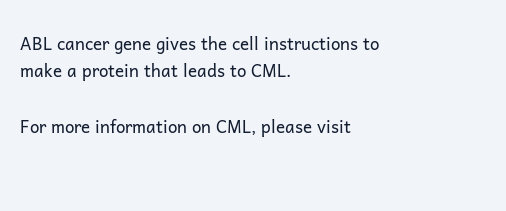ABL cancer gene gives the cell instructions to make a protein that leads to CML.

For more information on CML, please visit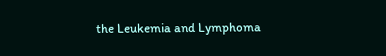the Leukemia and Lymphoma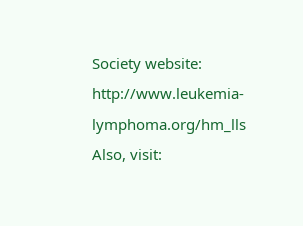Society website: http://www.leukemia-lymphoma.org/hm_lls
Also, visit: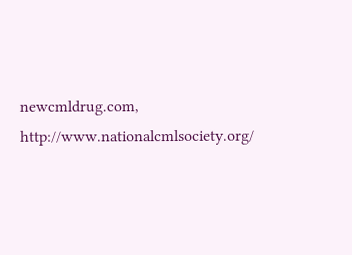newcmldrug.com, http://www.nationalcmlsociety.org/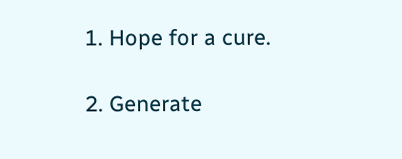1. Hope for a cure.

2. Generate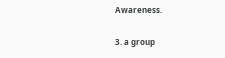Awareness.

3. a group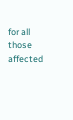for all those affected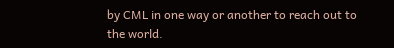by CML in one way or another to reach out to the world.